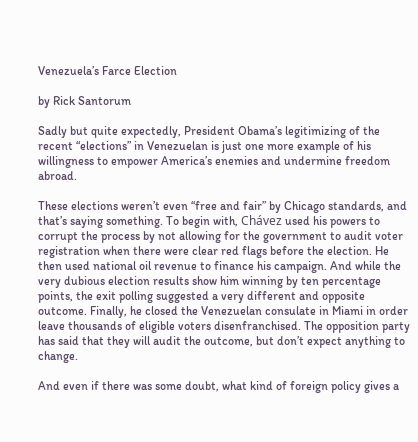Venezuela’s Farce Election

by Rick Santorum

Sadly but quite expectedly, President Obama’s legitimizing of the recent “elections” in Venezuelan is just one more example of his willingness to empower America’s enemies and undermine freedom abroad.

These elections weren’t even “free and fair” by Chicago standards, and that’s saying something. To begin with, Chávez used his powers to corrupt the process by not allowing for the government to audit voter registration when there were clear red flags before the election. He then used national oil revenue to finance his campaign. And while the very dubious election results show him winning by ten percentage points, the exit polling suggested a very different and opposite outcome. Finally, he closed the Venezuelan consulate in Miami in order leave thousands of eligible voters disenfranchised. The opposition party has said that they will audit the outcome, but don’t expect anything to change.

And even if there was some doubt, what kind of foreign policy gives a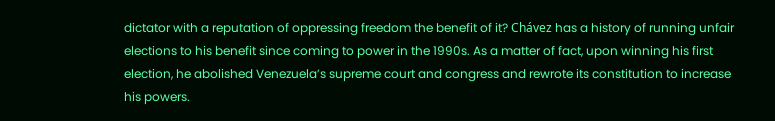dictator with a reputation of oppressing freedom the benefit of it? Chávez has a history of running unfair elections to his benefit since coming to power in the 1990s. As a matter of fact, upon winning his first election, he abolished Venezuela’s supreme court and congress and rewrote its constitution to increase his powers.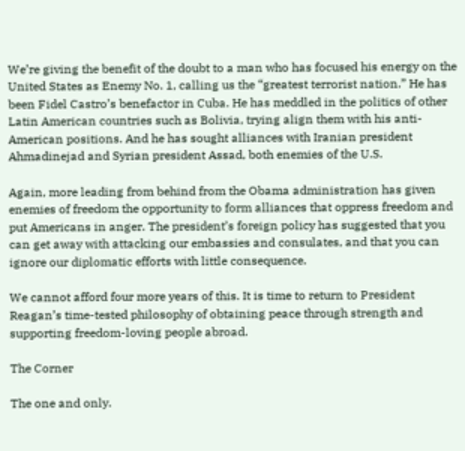We’re giving the benefit of the doubt to a man who has focused his energy on the United States as Enemy No. 1, calling us the “greatest terrorist nation.” He has been Fidel Castro’s benefactor in Cuba. He has meddled in the politics of other Latin American countries such as Bolivia, trying align them with his anti-American positions. And he has sought alliances with Iranian president Ahmadinejad and Syrian president Assad, both enemies of the U.S.

Again, more leading from behind from the Obama administration has given enemies of freedom the opportunity to form alliances that oppress freedom and put Americans in anger. The president’s foreign policy has suggested that you can get away with attacking our embassies and consulates, and that you can ignore our diplomatic efforts with little consequence.

We cannot afford four more years of this. It is time to return to President Reagan’s time-tested philosophy of obtaining peace through strength and supporting freedom-loving people abroad.

The Corner

The one and only.